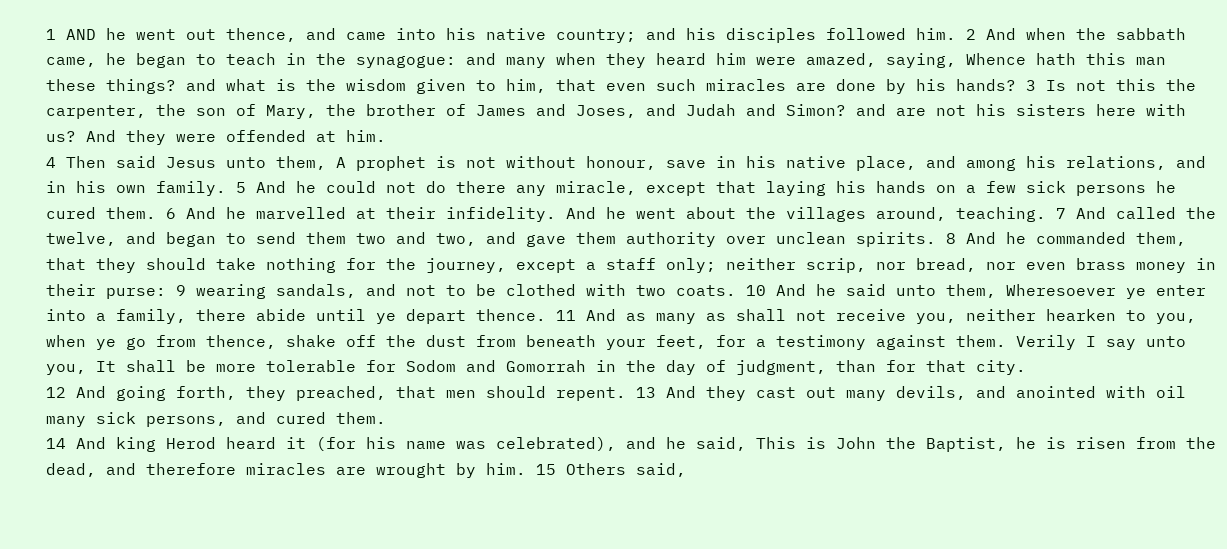1 AND he went out thence, and came into his native country; and his disciples followed him. 2 And when the sabbath came, he began to teach in the synagogue: and many when they heard him were amazed, saying, Whence hath this man these things? and what is the wisdom given to him, that even such miracles are done by his hands? 3 Is not this the carpenter, the son of Mary, the brother of James and Joses, and Judah and Simon? and are not his sisters here with us? And they were offended at him.
4 Then said Jesus unto them, A prophet is not without honour, save in his native place, and among his relations, and in his own family. 5 And he could not do there any miracle, except that laying his hands on a few sick persons he cured them. 6 And he marvelled at their infidelity. And he went about the villages around, teaching. 7 And called the twelve, and began to send them two and two, and gave them authority over unclean spirits. 8 And he commanded them, that they should take nothing for the journey, except a staff only; neither scrip, nor bread, nor even brass money in their purse: 9 wearing sandals, and not to be clothed with two coats. 10 And he said unto them, Wheresoever ye enter into a family, there abide until ye depart thence. 11 And as many as shall not receive you, neither hearken to you, when ye go from thence, shake off the dust from beneath your feet, for a testimony against them. Verily I say unto you, It shall be more tolerable for Sodom and Gomorrah in the day of judgment, than for that city.
12 And going forth, they preached, that men should repent. 13 And they cast out many devils, and anointed with oil many sick persons, and cured them.
14 And king Herod heard it (for his name was celebrated), and he said, This is John the Baptist, he is risen from the dead, and therefore miracles are wrought by him. 15 Others said,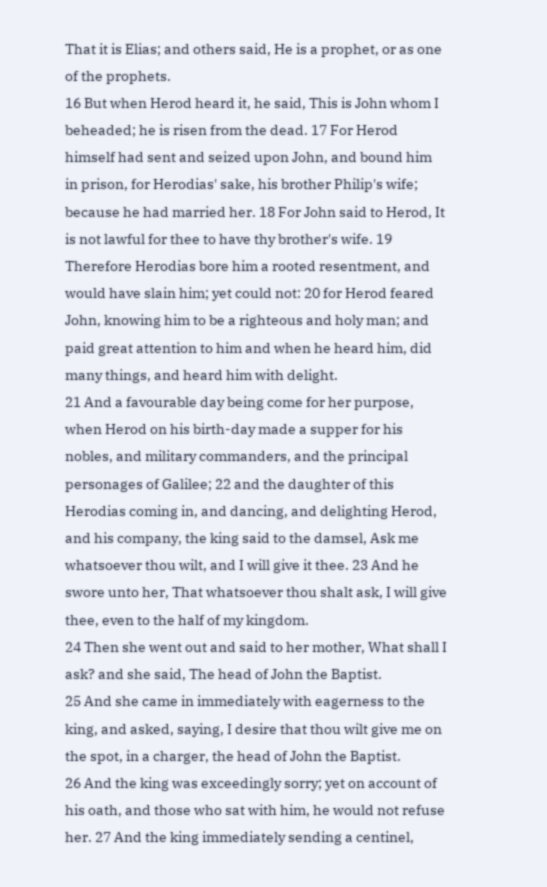That it is Elias; and others said, He is a prophet, or as one of the prophets.
16 But when Herod heard it, he said, This is John whom I beheaded; he is risen from the dead. 17 For Herod himself had sent and seized upon John, and bound him in prison, for Herodias' sake, his brother Philip's wife; because he had married her. 18 For John said to Herod, It is not lawful for thee to have thy brother's wife. 19 Therefore Herodias bore him a rooted resentment, and would have slain him; yet could not: 20 for Herod feared John, knowing him to be a righteous and holy man; and paid great attention to him and when he heard him, did many things, and heard him with delight.
21 And a favourable day being come for her purpose, when Herod on his birth-day made a supper for his nobles, and military commanders, and the principal personages of Galilee; 22 and the daughter of this Herodias coming in, and dancing, and delighting Herod, and his company, the king said to the damsel, Ask me whatsoever thou wilt, and I will give it thee. 23 And he swore unto her, That whatsoever thou shalt ask, I will give thee, even to the half of my kingdom.
24 Then she went out and said to her mother, What shall I ask? and she said, The head of John the Baptist.
25 And she came in immediately with eagerness to the king, and asked, saying, I desire that thou wilt give me on the spot, in a charger, the head of John the Baptist.
26 And the king was exceedingly sorry; yet on account of his oath, and those who sat with him, he would not refuse her. 27 And the king immediately sending a centinel,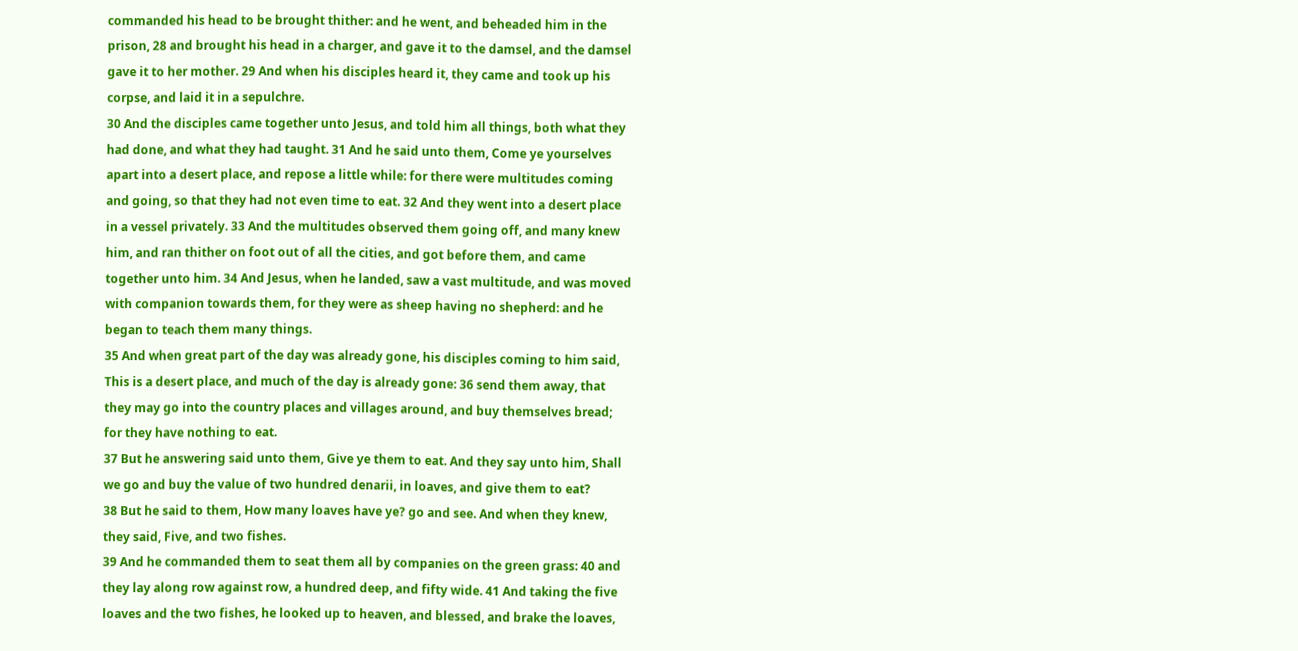commanded his head to be brought thither: and he went, and beheaded him in the prison, 28 and brought his head in a charger, and gave it to the damsel, and the damsel gave it to her mother. 29 And when his disciples heard it, they came and took up his corpse, and laid it in a sepulchre.
30 And the disciples came together unto Jesus, and told him all things, both what they had done, and what they had taught. 31 And he said unto them, Come ye yourselves apart into a desert place, and repose a little while: for there were multitudes coming and going, so that they had not even time to eat. 32 And they went into a desert place in a vessel privately. 33 And the multitudes observed them going off, and many knew him, and ran thither on foot out of all the cities, and got before them, and came together unto him. 34 And Jesus, when he landed, saw a vast multitude, and was moved with companion towards them, for they were as sheep having no shepherd: and he began to teach them many things.
35 And when great part of the day was already gone, his disciples coming to him said, This is a desert place, and much of the day is already gone: 36 send them away, that they may go into the country places and villages around, and buy themselves bread; for they have nothing to eat.
37 But he answering said unto them, Give ye them to eat. And they say unto him, Shall we go and buy the value of two hundred denarii, in loaves, and give them to eat?
38 But he said to them, How many loaves have ye? go and see. And when they knew, they said, Five, and two fishes.
39 And he commanded them to seat them all by companies on the green grass: 40 and they lay along row against row, a hundred deep, and fifty wide. 41 And taking the five loaves and the two fishes, he looked up to heaven, and blessed, and brake the loaves,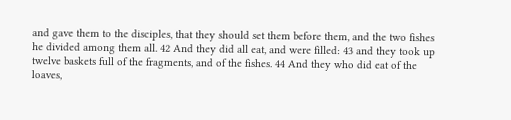and gave them to the disciples, that they should set them before them, and the two fishes he divided among them all. 42 And they did all eat, and were filled: 43 and they took up twelve baskets full of the fragments, and of the fishes. 44 And they who did eat of the loaves,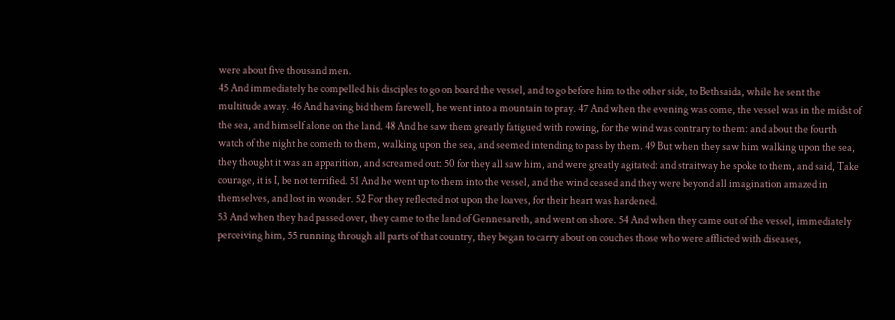were about five thousand men.
45 And immediately he compelled his disciples to go on board the vessel, and to go before him to the other side, to Bethsaida, while he sent the multitude away. 46 And having bid them farewell, he went into a mountain to pray. 47 And when the evening was come, the vessel was in the midst of the sea, and himself alone on the land. 48 And he saw them greatly fatigued with rowing, for the wind was contrary to them: and about the fourth watch of the night he cometh to them, walking upon the sea, and seemed intending to pass by them. 49 But when they saw him walking upon the sea, they thought it was an apparition, and screamed out: 50 for they all saw him, and were greatly agitated: and straitway he spoke to them, and said, Take courage, it is I, be not terrified. 51 And he went up to them into the vessel, and the wind ceased and they were beyond all imagination amazed in themselves, and lost in wonder. 52 For they reflected not upon the loaves, for their heart was hardened.
53 And when they had passed over, they came to the land of Gennesareth, and went on shore. 54 And when they came out of the vessel, immediately perceiving him, 55 running through all parts of that country, they began to carry about on couches those who were afflicted with diseases,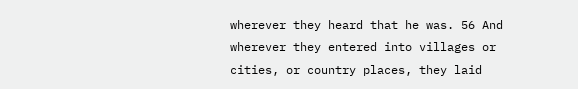wherever they heard that he was. 56 And wherever they entered into villages or cities, or country places, they laid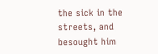the sick in the streets, and besought him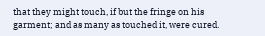that they might touch, if but the fringe on his garment; and as many as touched it, were cured.